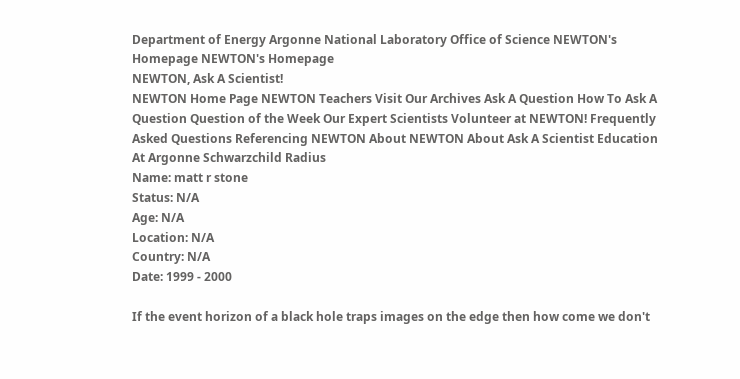Department of Energy Argonne National Laboratory Office of Science NEWTON's Homepage NEWTON's Homepage
NEWTON, Ask A Scientist!
NEWTON Home Page NEWTON Teachers Visit Our Archives Ask A Question How To Ask A Question Question of the Week Our Expert Scientists Volunteer at NEWTON! Frequently Asked Questions Referencing NEWTON About NEWTON About Ask A Scientist Education At Argonne Schwarzchild Radius
Name: matt r stone
Status: N/A
Age: N/A
Location: N/A
Country: N/A
Date: 1999 - 2000

If the event horizon of a black hole traps images on the edge then how come we don't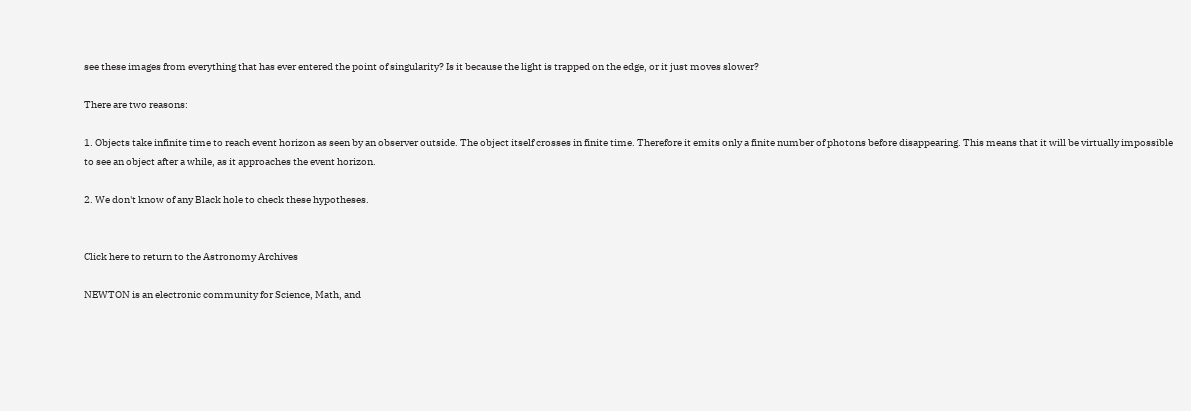see these images from everything that has ever entered the point of singularity? Is it because the light is trapped on the edge, or it just moves slower?

There are two reasons:

1. Objects take infinite time to reach event horizon as seen by an observer outside. The object itself crosses in finite time. Therefore it emits only a finite number of photons before disappearing. This means that it will be virtually impossible to see an object after a while, as it approaches the event horizon.

2. We don't know of any Black hole to check these hypotheses.


Click here to return to the Astronomy Archives

NEWTON is an electronic community for Science, Math, and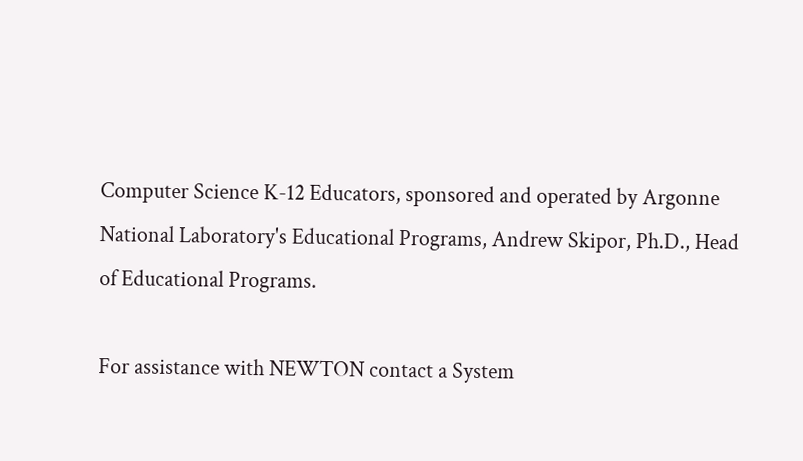Computer Science K-12 Educators, sponsored and operated by Argonne National Laboratory's Educational Programs, Andrew Skipor, Ph.D., Head of Educational Programs.

For assistance with NEWTON contact a System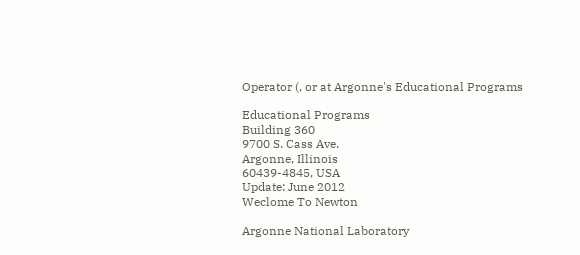Operator (, or at Argonne's Educational Programs

Educational Programs
Building 360
9700 S. Cass Ave.
Argonne, Illinois
60439-4845, USA
Update: June 2012
Weclome To Newton

Argonne National Laboratory